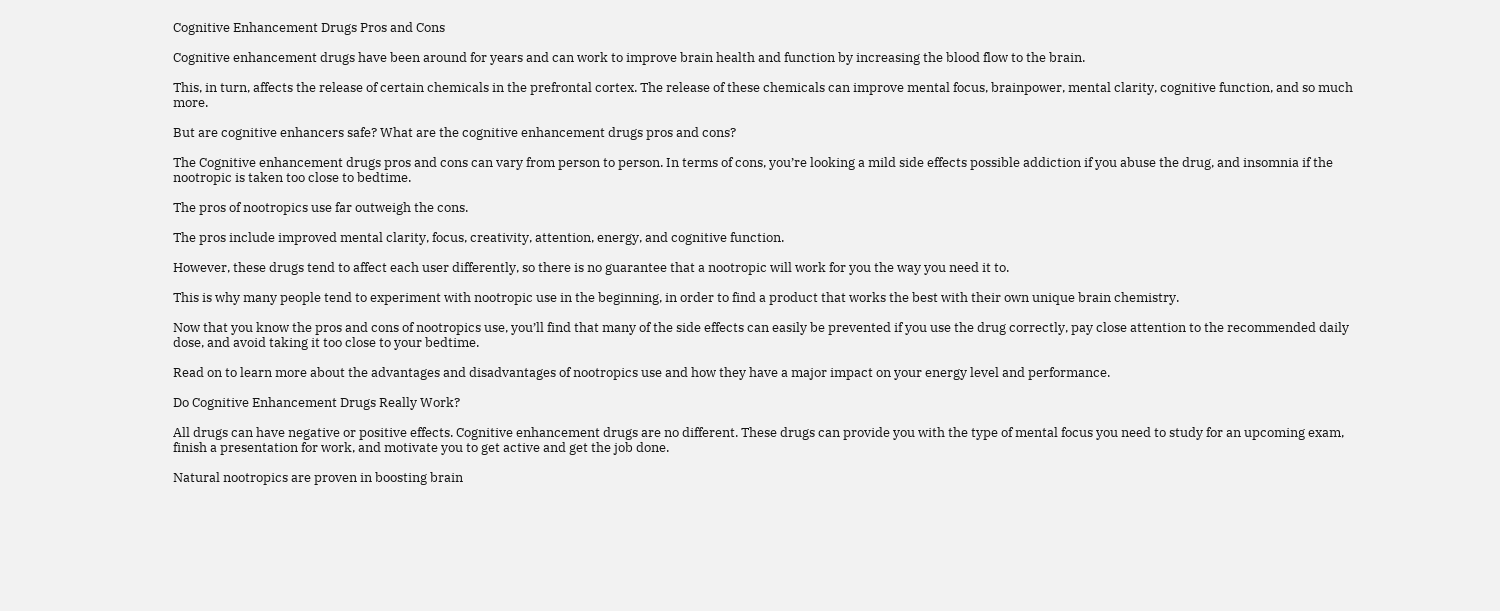Cognitive Enhancement Drugs Pros and Cons

Cognitive enhancement drugs have been around for years and can work to improve brain health and function by increasing the blood flow to the brain.

This, in turn, affects the release of certain chemicals in the prefrontal cortex. The release of these chemicals can improve mental focus, brainpower, mental clarity, cognitive function, and so much more.

But are cognitive enhancers safe? What are the cognitive enhancement drugs pros and cons?

The Cognitive enhancement drugs pros and cons can vary from person to person. In terms of cons, you’re looking a mild side effects possible addiction if you abuse the drug, and insomnia if the nootropic is taken too close to bedtime.

The pros of nootropics use far outweigh the cons.

The pros include improved mental clarity, focus, creativity, attention, energy, and cognitive function.

However, these drugs tend to affect each user differently, so there is no guarantee that a nootropic will work for you the way you need it to.

This is why many people tend to experiment with nootropic use in the beginning, in order to find a product that works the best with their own unique brain chemistry.

Now that you know the pros and cons of nootropics use, you’ll find that many of the side effects can easily be prevented if you use the drug correctly, pay close attention to the recommended daily dose, and avoid taking it too close to your bedtime.

Read on to learn more about the advantages and disadvantages of nootropics use and how they have a major impact on your energy level and performance.

Do Cognitive Enhancement Drugs Really Work?

All drugs can have negative or positive effects. Cognitive enhancement drugs are no different. These drugs can provide you with the type of mental focus you need to study for an upcoming exam, finish a presentation for work, and motivate you to get active and get the job done.

Natural nootropics are proven in boosting brain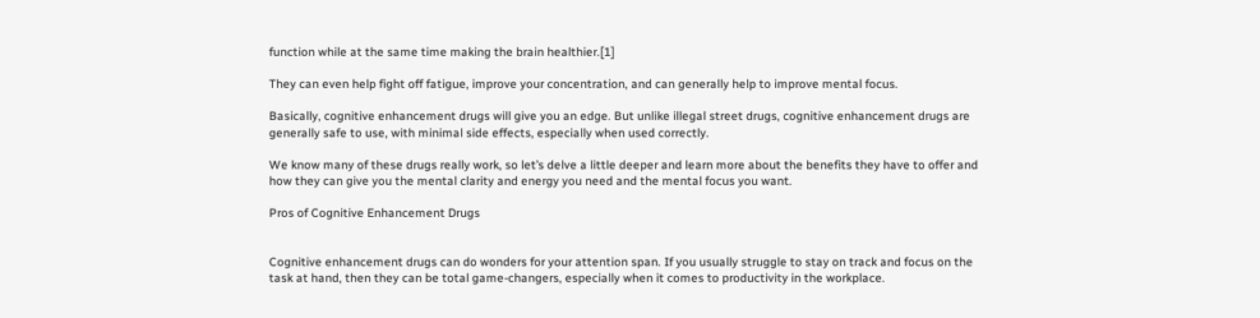function while at the same time making the brain healthier.[1]

They can even help fight off fatigue, improve your concentration, and can generally help to improve mental focus.

Basically, cognitive enhancement drugs will give you an edge. But unlike illegal street drugs, cognitive enhancement drugs are generally safe to use, with minimal side effects, especially when used correctly.

We know many of these drugs really work, so let’s delve a little deeper and learn more about the benefits they have to offer and how they can give you the mental clarity and energy you need and the mental focus you want.

Pros of Cognitive Enhancement Drugs


Cognitive enhancement drugs can do wonders for your attention span. If you usually struggle to stay on track and focus on the task at hand, then they can be total game-changers, especially when it comes to productivity in the workplace.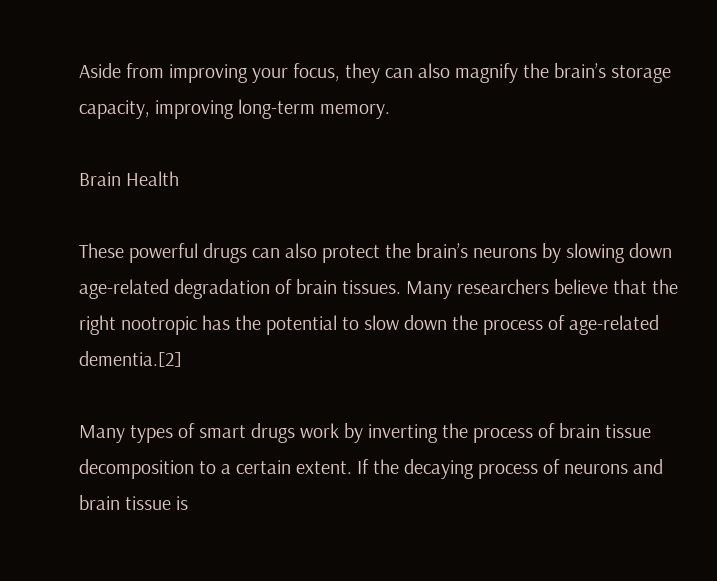Aside from improving your focus, they can also magnify the brain’s storage capacity, improving long-term memory.

Brain Health

These powerful drugs can also protect the brain’s neurons by slowing down age-related degradation of brain tissues. Many researchers believe that the right nootropic has the potential to slow down the process of age-related dementia.[2]

Many types of smart drugs work by inverting the process of brain tissue decomposition to a certain extent. If the decaying process of neurons and brain tissue is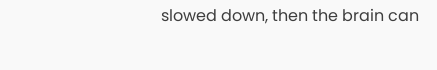slowed down, then the brain can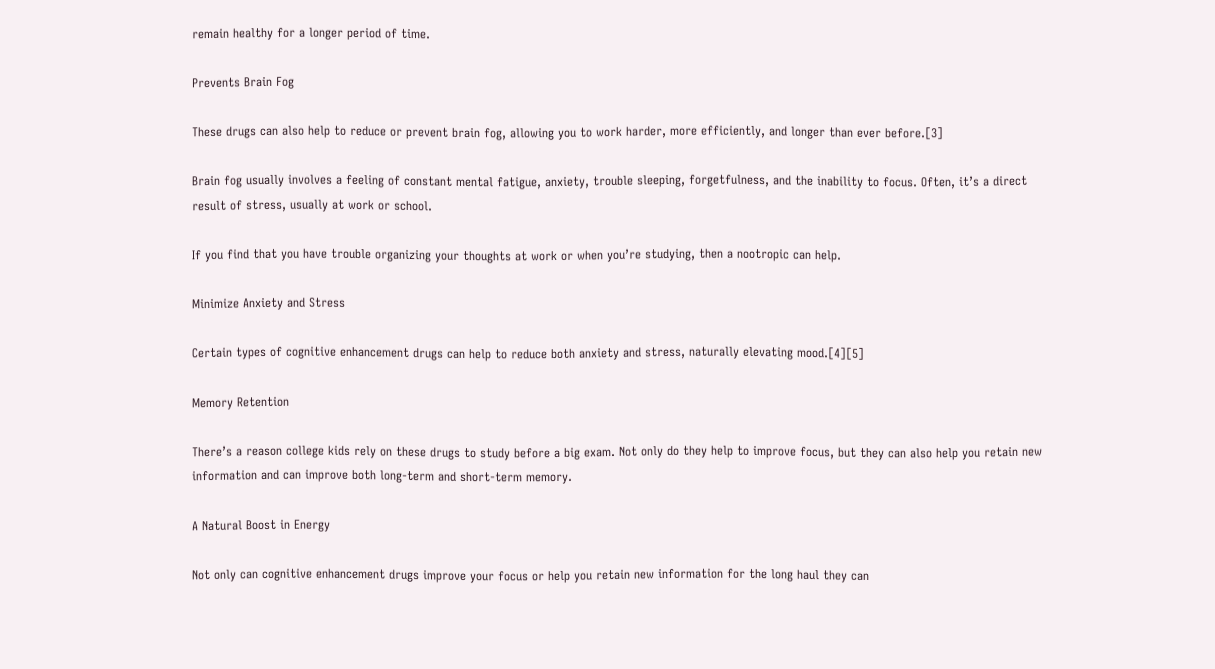remain healthy for a longer period of time.

Prevents Brain Fog

These drugs can also help to reduce or prevent brain fog, allowing you to work harder, more efficiently, and longer than ever before.[3]

Brain fog usually involves a feeling of constant mental fatigue, anxiety, trouble sleeping, forgetfulness, and the inability to focus. Often, it’s a direct result of stress, usually at work or school.

If you find that you have trouble organizing your thoughts at work or when you’re studying, then a nootropic can help.

Minimize Anxiety and Stress

Certain types of cognitive enhancement drugs can help to reduce both anxiety and stress, naturally elevating mood.[4][5]

Memory Retention

There’s a reason college kids rely on these drugs to study before a big exam. Not only do they help to improve focus, but they can also help you retain new information and can improve both long-term and short-term memory.

A Natural Boost in Energy

Not only can cognitive enhancement drugs improve your focus or help you retain new information for the long haul they can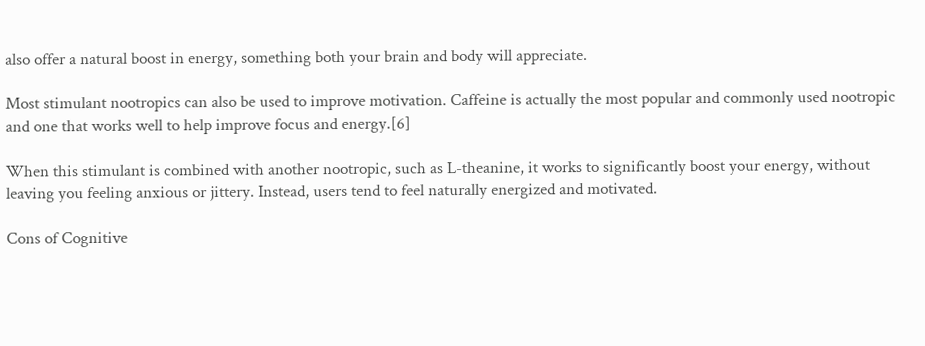also offer a natural boost in energy, something both your brain and body will appreciate.

Most stimulant nootropics can also be used to improve motivation. Caffeine is actually the most popular and commonly used nootropic and one that works well to help improve focus and energy.[6]

When this stimulant is combined with another nootropic, such as L-theanine, it works to significantly boost your energy, without leaving you feeling anxious or jittery. Instead, users tend to feel naturally energized and motivated.

Cons of Cognitive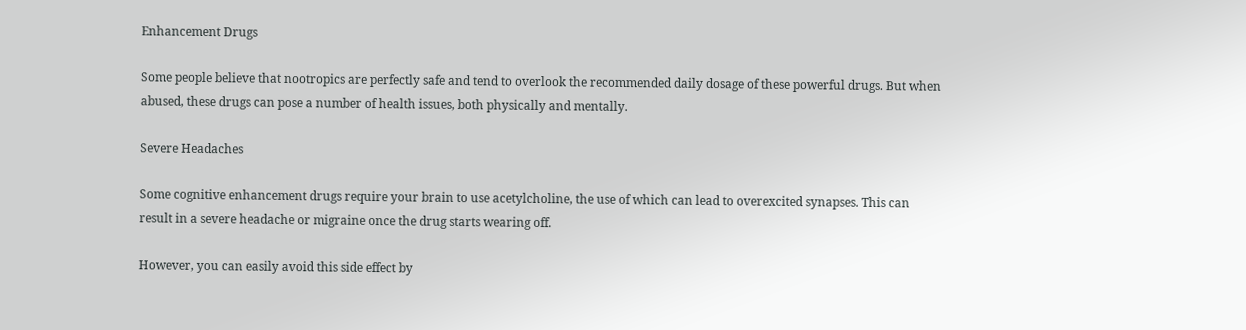Enhancement Drugs

Some people believe that nootropics are perfectly safe and tend to overlook the recommended daily dosage of these powerful drugs. But when abused, these drugs can pose a number of health issues, both physically and mentally.

Severe Headaches

Some cognitive enhancement drugs require your brain to use acetylcholine, the use of which can lead to overexcited synapses. This can result in a severe headache or migraine once the drug starts wearing off.

However, you can easily avoid this side effect by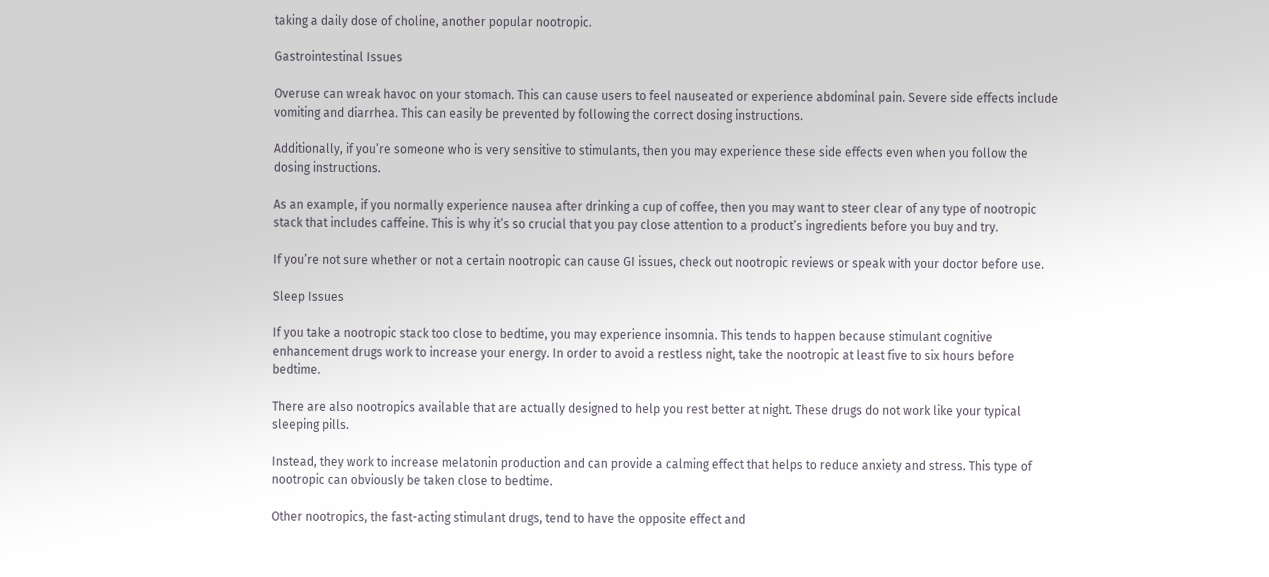taking a daily dose of choline, another popular nootropic.

Gastrointestinal Issues

Overuse can wreak havoc on your stomach. This can cause users to feel nauseated or experience abdominal pain. Severe side effects include vomiting and diarrhea. This can easily be prevented by following the correct dosing instructions.

Additionally, if you’re someone who is very sensitive to stimulants, then you may experience these side effects even when you follow the dosing instructions.

As an example, if you normally experience nausea after drinking a cup of coffee, then you may want to steer clear of any type of nootropic stack that includes caffeine. This is why it’s so crucial that you pay close attention to a product’s ingredients before you buy and try.

If you’re not sure whether or not a certain nootropic can cause GI issues, check out nootropic reviews or speak with your doctor before use.

Sleep Issues

If you take a nootropic stack too close to bedtime, you may experience insomnia. This tends to happen because stimulant cognitive enhancement drugs work to increase your energy. In order to avoid a restless night, take the nootropic at least five to six hours before bedtime.

There are also nootropics available that are actually designed to help you rest better at night. These drugs do not work like your typical sleeping pills.

Instead, they work to increase melatonin production and can provide a calming effect that helps to reduce anxiety and stress. This type of nootropic can obviously be taken close to bedtime.

Other nootropics, the fast-acting stimulant drugs, tend to have the opposite effect and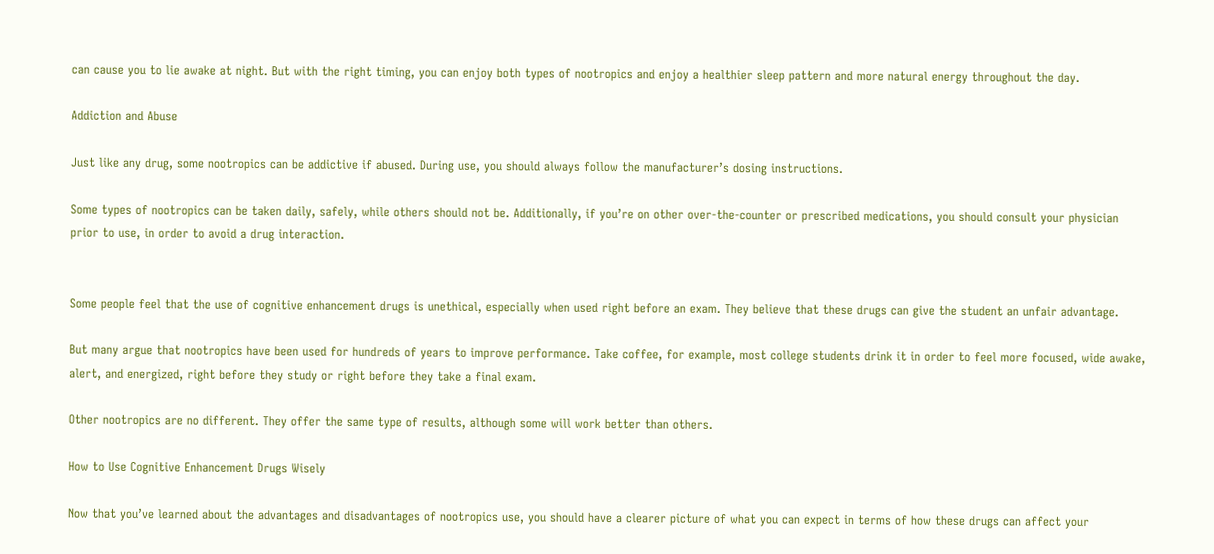can cause you to lie awake at night. But with the right timing, you can enjoy both types of nootropics and enjoy a healthier sleep pattern and more natural energy throughout the day.

Addiction and Abuse

Just like any drug, some nootropics can be addictive if abused. During use, you should always follow the manufacturer’s dosing instructions.

Some types of nootropics can be taken daily, safely, while others should not be. Additionally, if you’re on other over-the-counter or prescribed medications, you should consult your physician prior to use, in order to avoid a drug interaction.


Some people feel that the use of cognitive enhancement drugs is unethical, especially when used right before an exam. They believe that these drugs can give the student an unfair advantage.

But many argue that nootropics have been used for hundreds of years to improve performance. Take coffee, for example, most college students drink it in order to feel more focused, wide awake, alert, and energized, right before they study or right before they take a final exam.

Other nootropics are no different. They offer the same type of results, although some will work better than others.

How to Use Cognitive Enhancement Drugs Wisely

Now that you’ve learned about the advantages and disadvantages of nootropics use, you should have a clearer picture of what you can expect in terms of how these drugs can affect your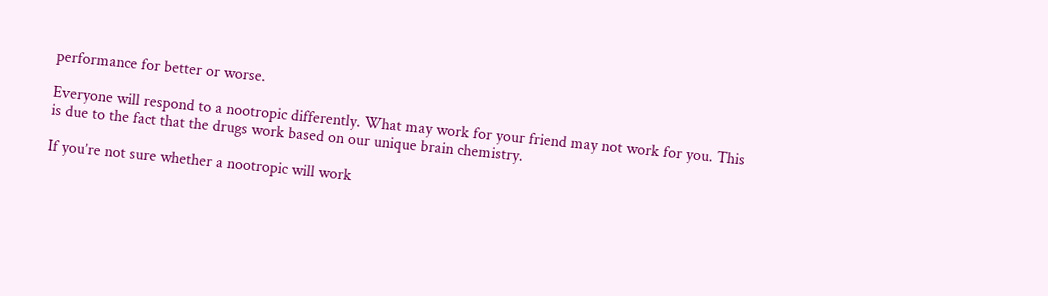performance for better or worse.

Everyone will respond to a nootropic differently. What may work for your friend may not work for you. This is due to the fact that the drugs work based on our unique brain chemistry.

If you’re not sure whether a nootropic will work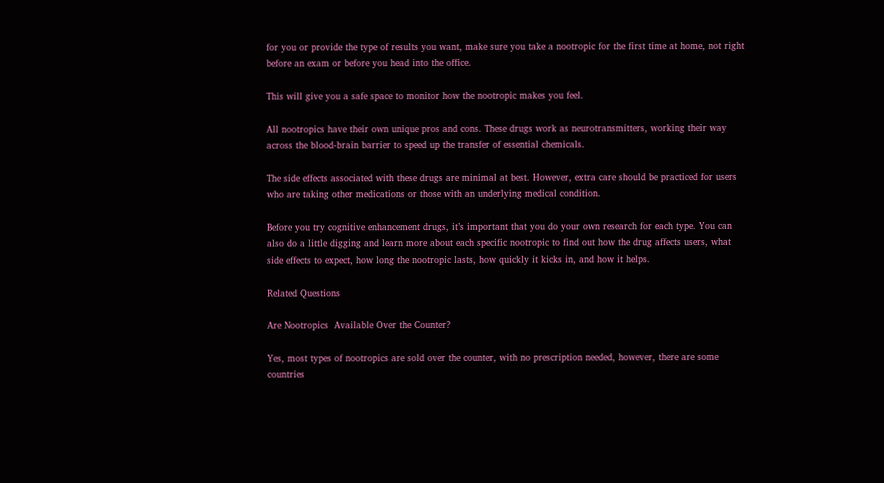for you or provide the type of results you want, make sure you take a nootropic for the first time at home, not right before an exam or before you head into the office.

This will give you a safe space to monitor how the nootropic makes you feel.

All nootropics have their own unique pros and cons. These drugs work as neurotransmitters, working their way across the blood-brain barrier to speed up the transfer of essential chemicals.

The side effects associated with these drugs are minimal at best. However, extra care should be practiced for users who are taking other medications or those with an underlying medical condition.

Before you try cognitive enhancement drugs, it’s important that you do your own research for each type. You can also do a little digging and learn more about each specific nootropic to find out how the drug affects users, what side effects to expect, how long the nootropic lasts, how quickly it kicks in, and how it helps.

Related Questions

Are Nootropics  Available Over the Counter?

Yes, most types of nootropics are sold over the counter, with no prescription needed, however, there are some countries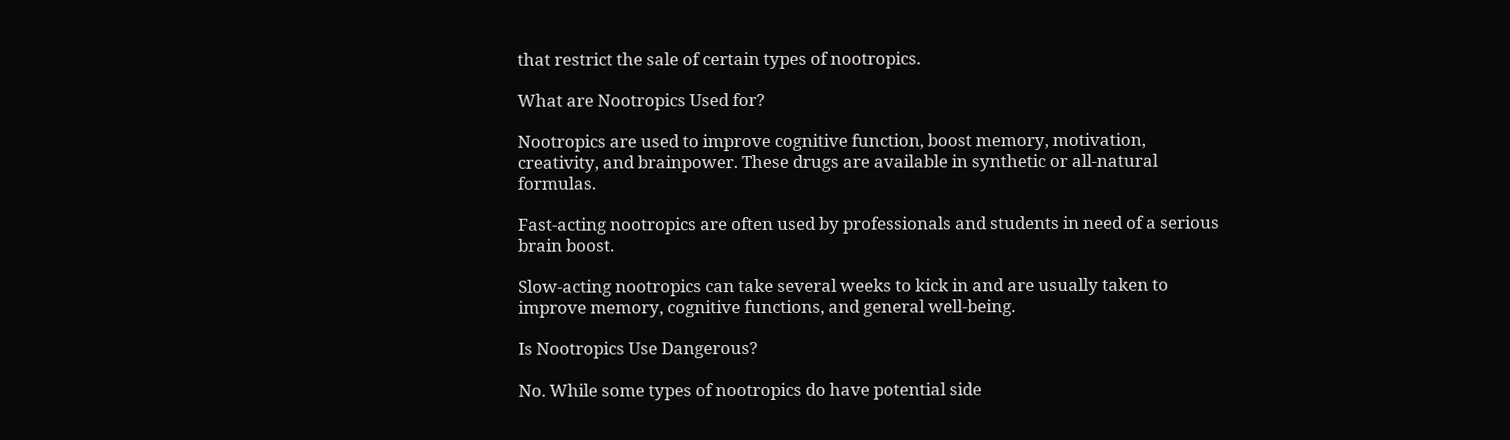that restrict the sale of certain types of nootropics.

What are Nootropics Used for?

Nootropics are used to improve cognitive function, boost memory, motivation, creativity, and brainpower. These drugs are available in synthetic or all-natural formulas.

Fast-acting nootropics are often used by professionals and students in need of a serious brain boost.

Slow-acting nootropics can take several weeks to kick in and are usually taken to improve memory, cognitive functions, and general well-being.

Is Nootropics Use Dangerous?

No. While some types of nootropics do have potential side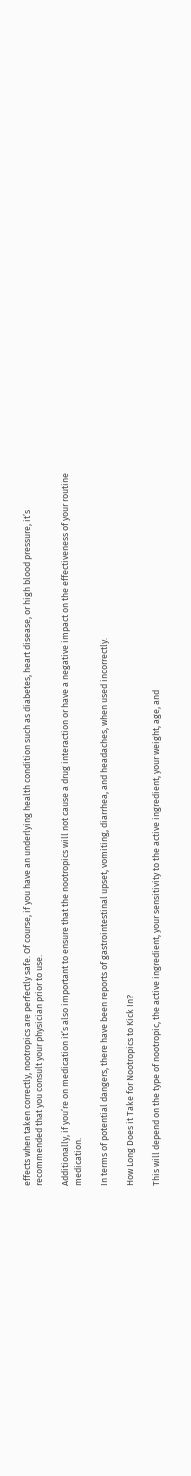effects when taken correctly, nootropics are perfectly safe. Of course, if you have an underlying health condition such as diabetes, heart disease, or high blood pressure, it’s recommended that you consult your physician prior to use.

Additionally, if you’re on medication it’s also important to ensure that the nootropics will not cause a drug interaction or have a negative impact on the effectiveness of your routine medication.

In terms of potential dangers, there have been reports of gastrointestinal upset, vomiting, diarrhea, and headaches, when used incorrectly.

How Long Does it Take for Nootropics to Kick In?

This will depend on the type of nootropic, the active ingredient, your sensitivity to the active ingredient, your weight, age, and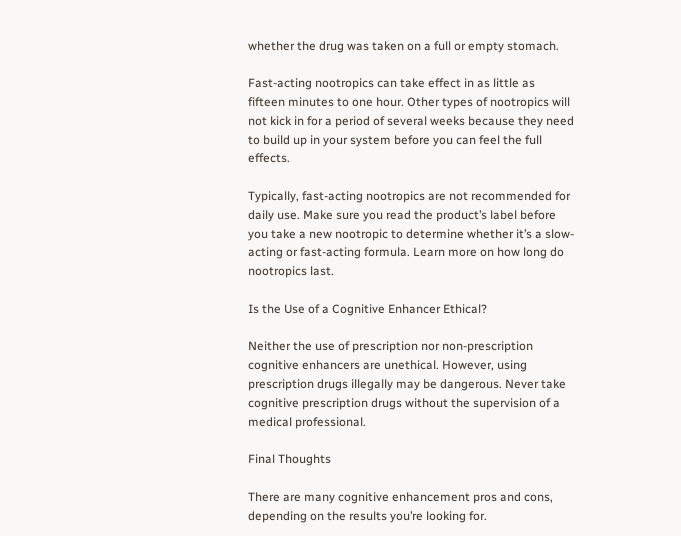whether the drug was taken on a full or empty stomach.

Fast-acting nootropics can take effect in as little as fifteen minutes to one hour. Other types of nootropics will not kick in for a period of several weeks because they need to build up in your system before you can feel the full effects.

Typically, fast-acting nootropics are not recommended for daily use. Make sure you read the product’s label before you take a new nootropic to determine whether it’s a slow-acting or fast-acting formula. Learn more on how long do nootropics last.

Is the Use of a Cognitive Enhancer Ethical?

Neither the use of prescription nor non-prescription cognitive enhancers are unethical. However, using prescription drugs illegally may be dangerous. Never take cognitive prescription drugs without the supervision of a medical professional.

Final Thoughts

There are many cognitive enhancement pros and cons, depending on the results you’re looking for.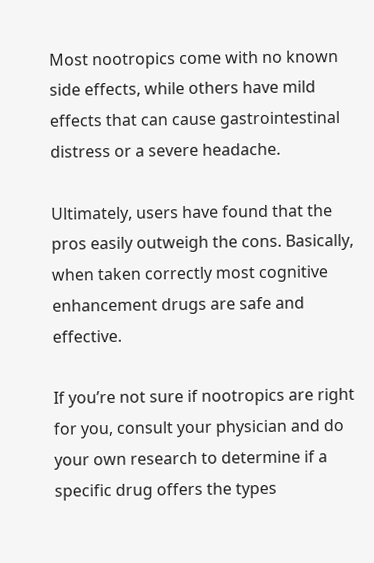Most nootropics come with no known side effects, while others have mild effects that can cause gastrointestinal distress or a severe headache.

Ultimately, users have found that the pros easily outweigh the cons. Basically, when taken correctly most cognitive enhancement drugs are safe and effective.

If you’re not sure if nootropics are right for you, consult your physician and do your own research to determine if a specific drug offers the types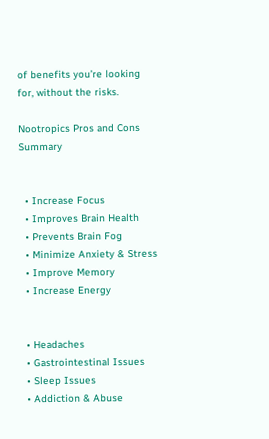of benefits you’re looking for, without the risks.

Nootropics Pros and Cons Summary


  • Increase Focus
  • Improves Brain Health
  • Prevents Brain Fog
  • Minimize Anxiety & Stress
  • Improve Memory
  • Increase Energy


  • Headaches
  • Gastrointestinal Issues
  • Sleep Issues
  • Addiction & Abuse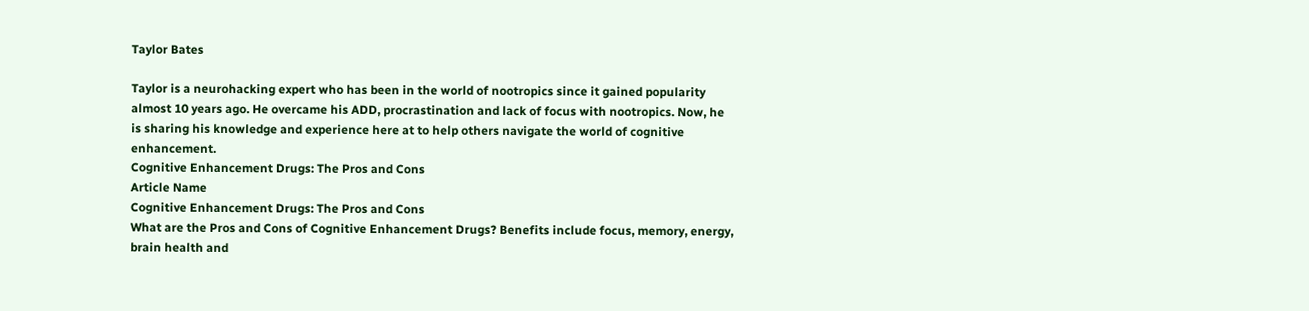Taylor Bates

Taylor is a neurohacking expert who has been in the world of nootropics since it gained popularity almost 10 years ago. He overcame his ADD, procrastination and lack of focus with nootropics. Now, he is sharing his knowledge and experience here at to help others navigate the world of cognitive enhancement.
Cognitive Enhancement Drugs: The Pros and Cons
Article Name
Cognitive Enhancement Drugs: The Pros and Cons
What are the Pros and Cons of Cognitive Enhancement Drugs? Benefits include focus, memory, energy, brain health and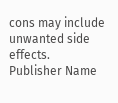cons may include unwanted side effects.
Publisher Name